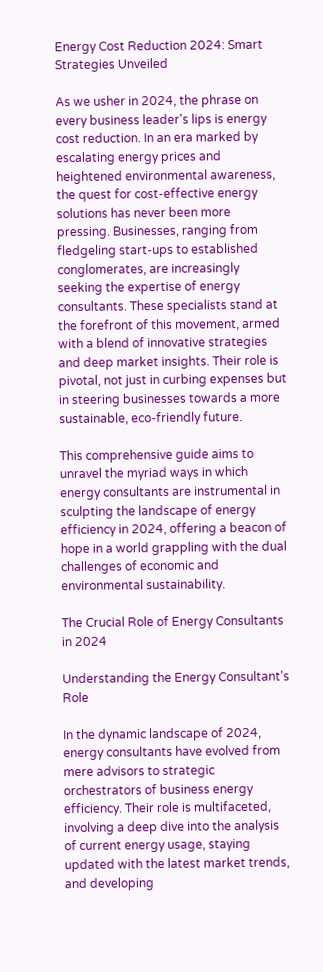Energy Cost Reduction 2024: Smart Strategies Unveiled

As we usher in 2024, the phrase on every business leader's lips is energy cost reduction. In an era marked by escalating energy prices and heightened environmental awareness, the quest for cost-effective energy solutions has never been more pressing. Businesses, ranging from fledgeling start-ups to established conglomerates, are increasingly seeking the expertise of energy consultants. These specialists stand at the forefront of this movement, armed with a blend of innovative strategies and deep market insights. Their role is pivotal, not just in curbing expenses but in steering businesses towards a more sustainable, eco-friendly future.

This comprehensive guide aims to unravel the myriad ways in which energy consultants are instrumental in sculpting the landscape of energy efficiency in 2024, offering a beacon of hope in a world grappling with the dual challenges of economic and environmental sustainability.

The Crucial Role of Energy Consultants in 2024

Understanding the Energy Consultant's Role

In the dynamic landscape of 2024, energy consultants have evolved from mere advisors to strategic orchestrators of business energy efficiency. Their role is multifaceted, involving a deep dive into the analysis of current energy usage, staying updated with the latest market trends, and developing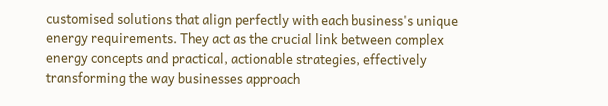customised solutions that align perfectly with each business's unique energy requirements. They act as the crucial link between complex energy concepts and practical, actionable strategies, effectively transforming the way businesses approach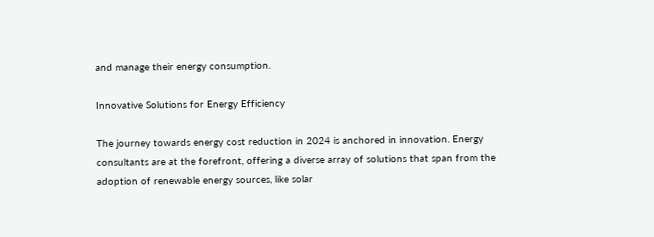and manage their energy consumption.

Innovative Solutions for Energy Efficiency

The journey towards energy cost reduction in 2024 is anchored in innovation. Energy consultants are at the forefront, offering a diverse array of solutions that span from the adoption of renewable energy sources, like solar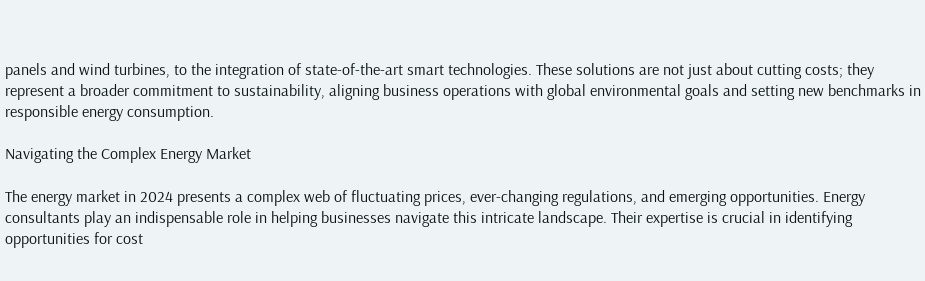panels and wind turbines, to the integration of state-of-the-art smart technologies. These solutions are not just about cutting costs; they represent a broader commitment to sustainability, aligning business operations with global environmental goals and setting new benchmarks in responsible energy consumption.

Navigating the Complex Energy Market

The energy market in 2024 presents a complex web of fluctuating prices, ever-changing regulations, and emerging opportunities. Energy consultants play an indispensable role in helping businesses navigate this intricate landscape. Their expertise is crucial in identifying opportunities for cost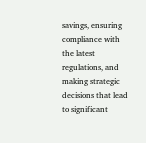savings, ensuring compliance with the latest regulations, and making strategic decisions that lead to significant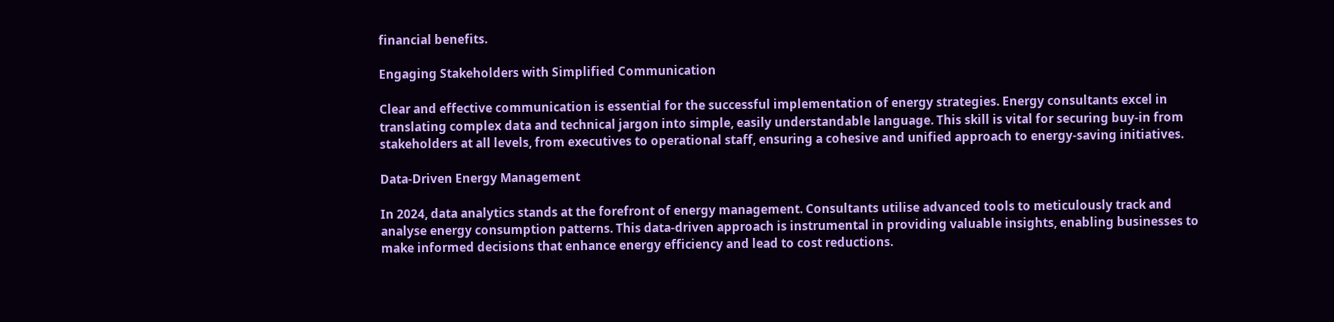financial benefits.

Engaging Stakeholders with Simplified Communication

Clear and effective communication is essential for the successful implementation of energy strategies. Energy consultants excel in translating complex data and technical jargon into simple, easily understandable language. This skill is vital for securing buy-in from stakeholders at all levels, from executives to operational staff, ensuring a cohesive and unified approach to energy-saving initiatives.

Data-Driven Energy Management

In 2024, data analytics stands at the forefront of energy management. Consultants utilise advanced tools to meticulously track and analyse energy consumption patterns. This data-driven approach is instrumental in providing valuable insights, enabling businesses to make informed decisions that enhance energy efficiency and lead to cost reductions.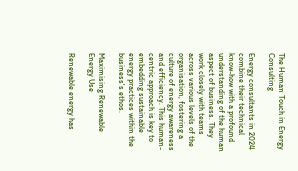The Human Touch in Energy Consulting

Energy consultants in 2024 combine their technical know-how with a profound understanding of the human aspect of business. They work closely with teams across various levels of the organisation, fostering a culture of energy awareness and efficiency. This human-centric approach is key to embedding sustainable energy practices within the business's ethos.

Maximising Renewable Energy Use

Renewable energy has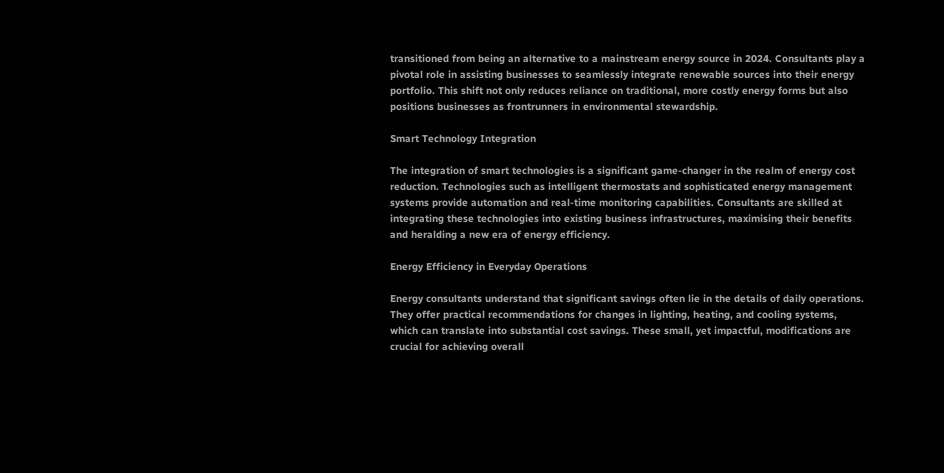transitioned from being an alternative to a mainstream energy source in 2024. Consultants play a pivotal role in assisting businesses to seamlessly integrate renewable sources into their energy portfolio. This shift not only reduces reliance on traditional, more costly energy forms but also positions businesses as frontrunners in environmental stewardship.

Smart Technology Integration

The integration of smart technologies is a significant game-changer in the realm of energy cost reduction. Technologies such as intelligent thermostats and sophisticated energy management systems provide automation and real-time monitoring capabilities. Consultants are skilled at integrating these technologies into existing business infrastructures, maximising their benefits and heralding a new era of energy efficiency.

Energy Efficiency in Everyday Operations

Energy consultants understand that significant savings often lie in the details of daily operations. They offer practical recommendations for changes in lighting, heating, and cooling systems, which can translate into substantial cost savings. These small, yet impactful, modifications are crucial for achieving overall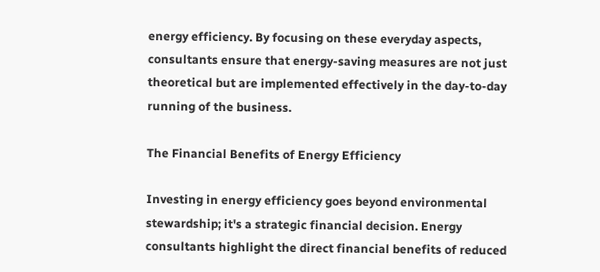energy efficiency. By focusing on these everyday aspects, consultants ensure that energy-saving measures are not just theoretical but are implemented effectively in the day-to-day running of the business.

The Financial Benefits of Energy Efficiency

Investing in energy efficiency goes beyond environmental stewardship; it's a strategic financial decision. Energy consultants highlight the direct financial benefits of reduced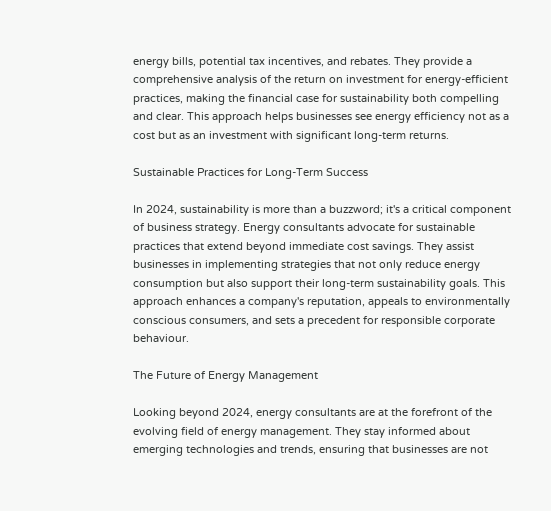energy bills, potential tax incentives, and rebates. They provide a comprehensive analysis of the return on investment for energy-efficient practices, making the financial case for sustainability both compelling and clear. This approach helps businesses see energy efficiency not as a cost but as an investment with significant long-term returns.

Sustainable Practices for Long-Term Success

In 2024, sustainability is more than a buzzword; it's a critical component of business strategy. Energy consultants advocate for sustainable practices that extend beyond immediate cost savings. They assist businesses in implementing strategies that not only reduce energy consumption but also support their long-term sustainability goals. This approach enhances a company's reputation, appeals to environmentally conscious consumers, and sets a precedent for responsible corporate behaviour.

The Future of Energy Management

Looking beyond 2024, energy consultants are at the forefront of the evolving field of energy management. They stay informed about emerging technologies and trends, ensuring that businesses are not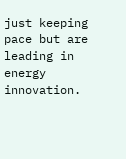just keeping pace but are leading in energy innovation.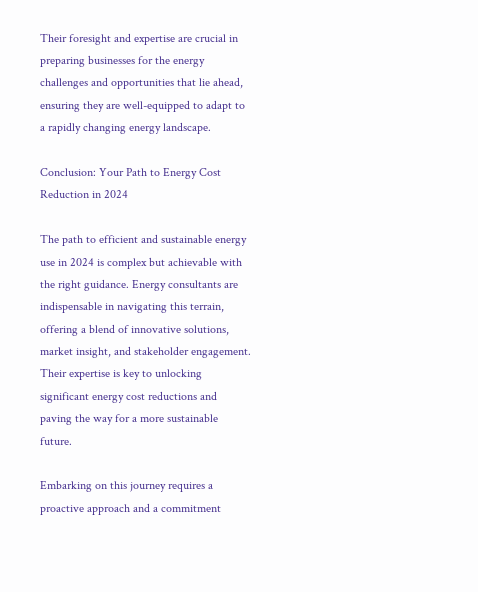Their foresight and expertise are crucial in preparing businesses for the energy challenges and opportunities that lie ahead, ensuring they are well-equipped to adapt to a rapidly changing energy landscape.

Conclusion: Your Path to Energy Cost Reduction in 2024

The path to efficient and sustainable energy use in 2024 is complex but achievable with the right guidance. Energy consultants are indispensable in navigating this terrain, offering a blend of innovative solutions, market insight, and stakeholder engagement. Their expertise is key to unlocking significant energy cost reductions and paving the way for a more sustainable future.

Embarking on this journey requires a proactive approach and a commitment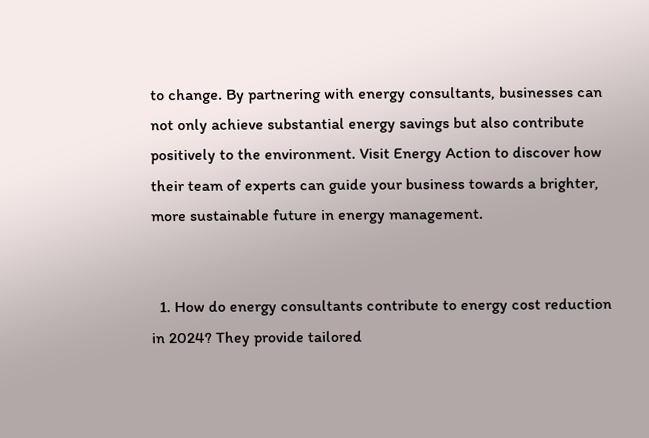to change. By partnering with energy consultants, businesses can not only achieve substantial energy savings but also contribute positively to the environment. Visit Energy Action to discover how their team of experts can guide your business towards a brighter, more sustainable future in energy management.


  1. How do energy consultants contribute to energy cost reduction in 2024? They provide tailored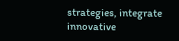strategies, integrate innovative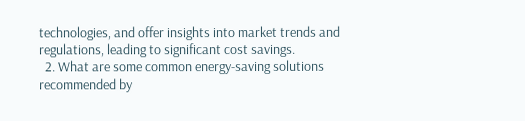technologies, and offer insights into market trends and regulations, leading to significant cost savings.
  2. What are some common energy-saving solutions recommended by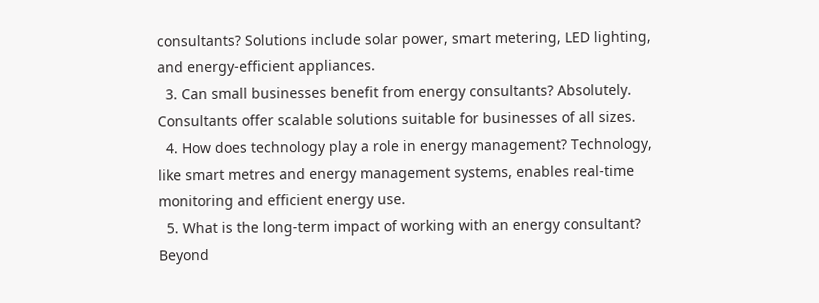consultants? Solutions include solar power, smart metering, LED lighting, and energy-efficient appliances.
  3. Can small businesses benefit from energy consultants? Absolutely. Consultants offer scalable solutions suitable for businesses of all sizes.
  4. How does technology play a role in energy management? Technology, like smart metres and energy management systems, enables real-time monitoring and efficient energy use.
  5. What is the long-term impact of working with an energy consultant? Beyond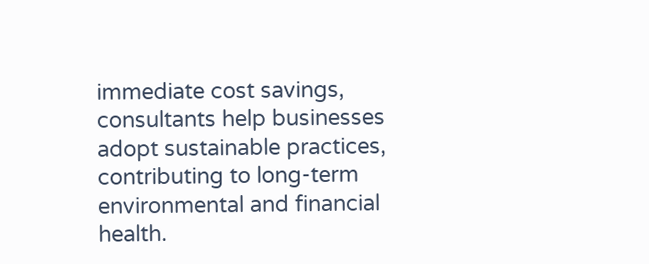immediate cost savings, consultants help businesses adopt sustainable practices, contributing to long-term environmental and financial health.